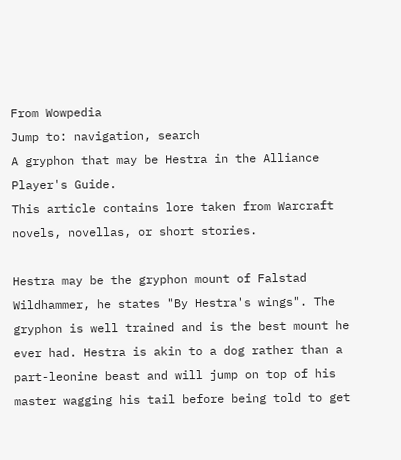From Wowpedia
Jump to: navigation, search
A gryphon that may be Hestra in the Alliance Player's Guide.
This article contains lore taken from Warcraft novels, novellas, or short stories.

Hestra may be the gryphon mount of Falstad Wildhammer, he states "By Hestra's wings". The gryphon is well trained and is the best mount he ever had. Hestra is akin to a dog rather than a part-leonine beast and will jump on top of his master wagging his tail before being told to get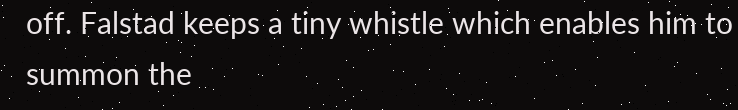off. Falstad keeps a tiny whistle which enables him to summon the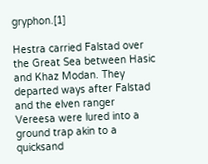gryphon.[1]

Hestra carried Falstad over the Great Sea between Hasic and Khaz Modan. They departed ways after Falstad and the elven ranger Vereesa were lured into a ground trap akin to a quicksand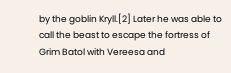by the goblin Kryll.[2] Later he was able to call the beast to escape the fortress of Grim Batol with Vereesa and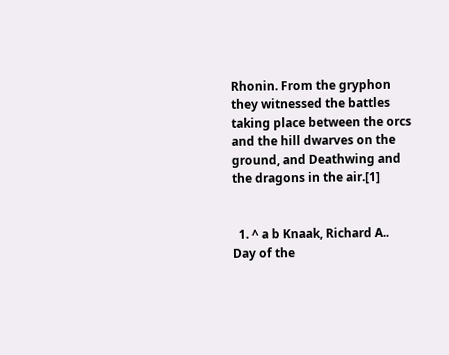Rhonin. From the gryphon they witnessed the battles taking place between the orcs and the hill dwarves on the ground, and Deathwing and the dragons in the air.[1]


  1. ^ a b Knaak, Richard A.. Day of the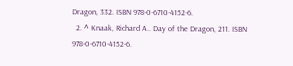Dragon, 332. ISBN 978-0-6710-4152-6.
  2. ^ Knaak, Richard A.. Day of the Dragon, 211. ISBN 978-0-6710-4152-6.